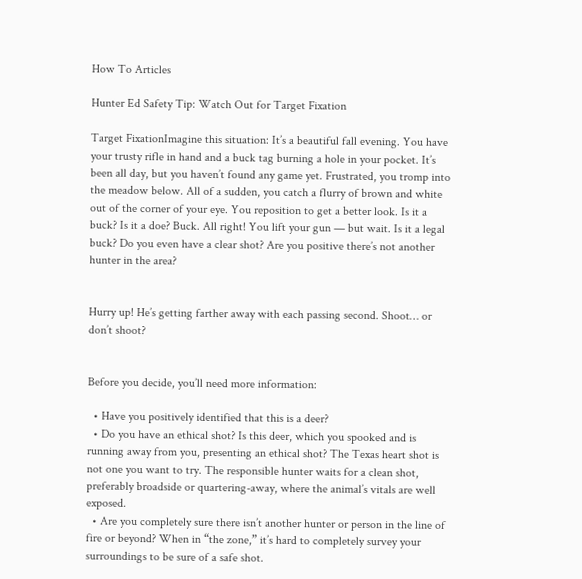How To Articles

Hunter Ed Safety Tip: Watch Out for Target Fixation

Target FixationImagine this situation: It’s a beautiful fall evening. You have your trusty rifle in hand and a buck tag burning a hole in your pocket. It’s been all day, but you haven’t found any game yet. Frustrated, you tromp into the meadow below. All of a sudden, you catch a flurry of brown and white out of the corner of your eye. You reposition to get a better look. Is it a buck? Is it a doe? Buck. All right! You lift your gun — but wait. Is it a legal buck? Do you even have a clear shot? Are you positive there’s not another hunter in the area?


Hurry up! He’s getting farther away with each passing second. Shoot… or don’t shoot?


Before you decide, you’ll need more information:

  • Have you positively identified that this is a deer?
  • Do you have an ethical shot? Is this deer, which you spooked and is running away from you, presenting an ethical shot? The Texas heart shot is not one you want to try. The responsible hunter waits for a clean shot, preferably broadside or quartering-away, where the animal’s vitals are well exposed.
  • Are you completely sure there isn’t another hunter or person in the line of fire or beyond? When in “the zone,” it’s hard to completely survey your surroundings to be sure of a safe shot.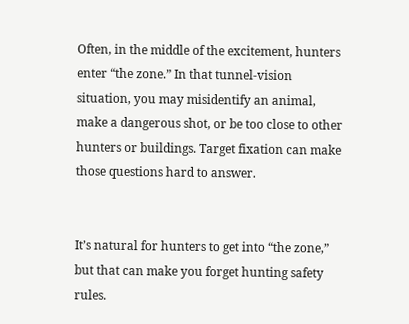Often, in the middle of the excitement, hunters enter “the zone.” In that tunnel-vision situation, you may misidentify an animal, make a dangerous shot, or be too close to other hunters or buildings. Target fixation can make those questions hard to answer.


It’s natural for hunters to get into “the zone,” but that can make you forget hunting safety rules.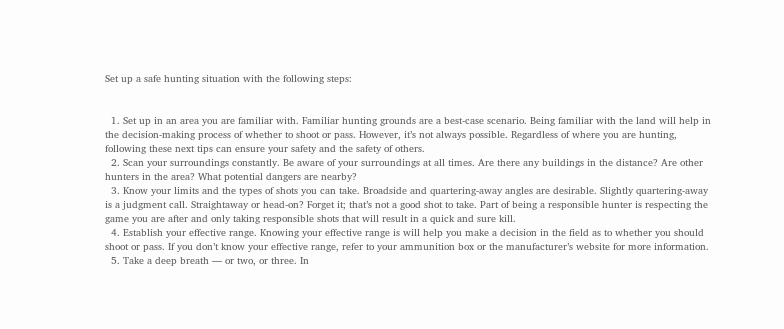Set up a safe hunting situation with the following steps:


  1. Set up in an area you are familiar with. Familiar hunting grounds are a best-case scenario. Being familiar with the land will help in the decision-making process of whether to shoot or pass. However, it’s not always possible. Regardless of where you are hunting, following these next tips can ensure your safety and the safety of others.
  2. Scan your surroundings constantly. Be aware of your surroundings at all times. Are there any buildings in the distance? Are other hunters in the area? What potential dangers are nearby?
  3. Know your limits and the types of shots you can take. Broadside and quartering-away angles are desirable. Slightly quartering-away is a judgment call. Straightaway or head-on? Forget it; that’s not a good shot to take. Part of being a responsible hunter is respecting the game you are after and only taking responsible shots that will result in a quick and sure kill.
  4. Establish your effective range. Knowing your effective range is will help you make a decision in the field as to whether you should shoot or pass. If you don’t know your effective range, refer to your ammunition box or the manufacturer’s website for more information.
  5. Take a deep breath — or two, or three. In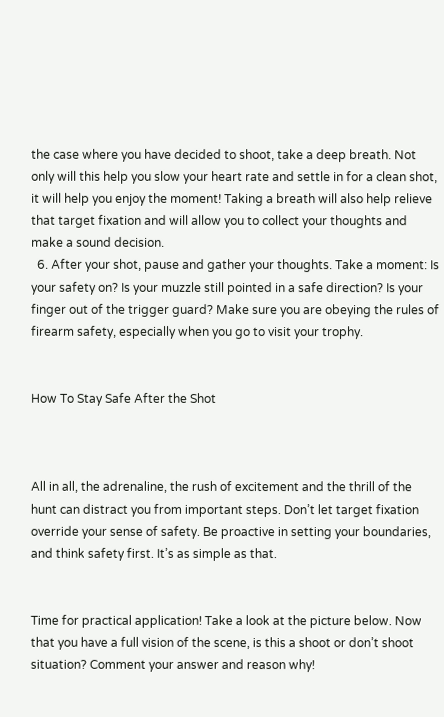the case where you have decided to shoot, take a deep breath. Not only will this help you slow your heart rate and settle in for a clean shot, it will help you enjoy the moment! Taking a breath will also help relieve that target fixation and will allow you to collect your thoughts and make a sound decision.
  6. After your shot, pause and gather your thoughts. Take a moment: Is your safety on? Is your muzzle still pointed in a safe direction? Is your finger out of the trigger guard? Make sure you are obeying the rules of firearm safety, especially when you go to visit your trophy.


How To Stay Safe After the Shot



All in all, the adrenaline, the rush of excitement and the thrill of the hunt can distract you from important steps. Don’t let target fixation override your sense of safety. Be proactive in setting your boundaries, and think safety first. It’s as simple as that.


Time for practical application! Take a look at the picture below. Now that you have a full vision of the scene, is this a shoot or don’t shoot situation? Comment your answer and reason why!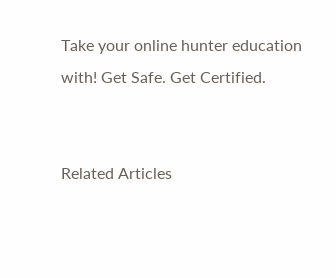Take your online hunter education with! Get Safe. Get Certified.


Related Articles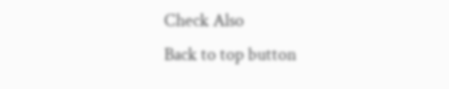Check Also
Back to top button